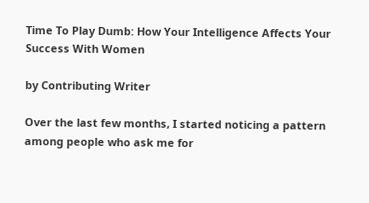Time To Play Dumb: How Your Intelligence Affects Your Success With Women

by Contributing Writer

Over the last few months, I started noticing a pattern among people who ask me for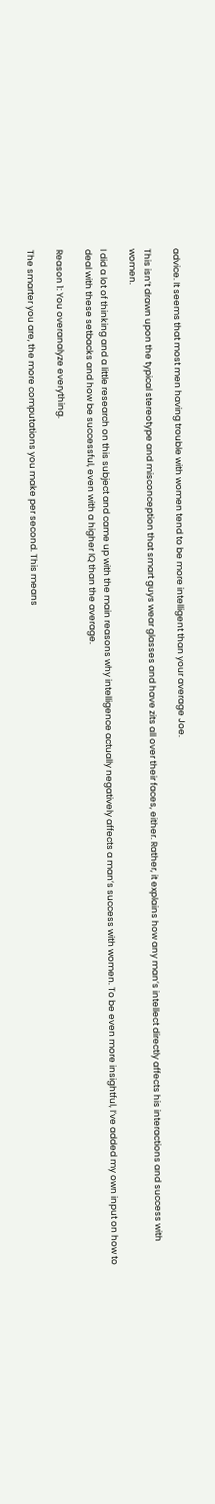advice. It seems that most men having trouble with women tend to be more intelligent than your average Joe.

This isn’t drawn upon the typical stereotype and misconception that smart guys wear glasses and have zits all over their faces, either. Rather, it explains how any man’s intellect directly affects his interactions and success with women.

I did a lot of thinking and a little research on this subject and came up with the main reasons why intelligence actually negatively affects a man’s success with women. To be even more insightful, I’ve added my own input on how to deal with these setbacks and how be successful, even with a higher IQ than the average.

Reason 1: You overanalyze everything.

The smarter you are, the more computations you make per second. This means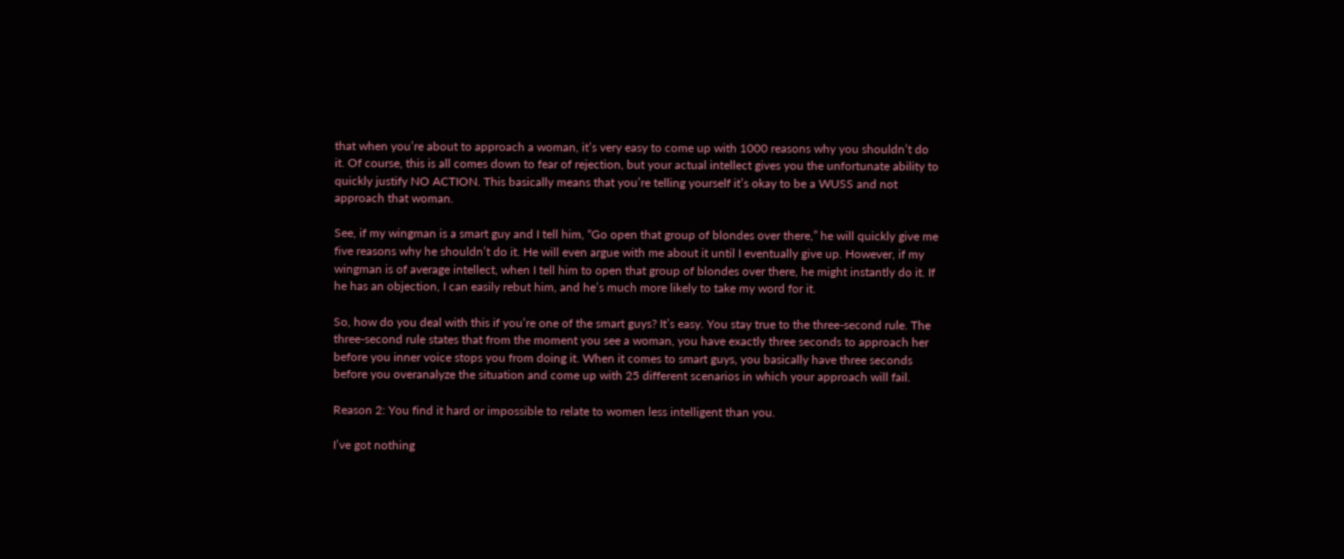that when you’re about to approach a woman, it’s very easy to come up with 1000 reasons why you shouldn’t do it. Of course, this is all comes down to fear of rejection, but your actual intellect gives you the unfortunate ability to quickly justify NO ACTION. This basically means that you’re telling yourself it’s okay to be a WUSS and not approach that woman.

See, if my wingman is a smart guy and I tell him, “Go open that group of blondes over there,” he will quickly give me five reasons why he shouldn’t do it. He will even argue with me about it until I eventually give up. However, if my wingman is of average intellect, when I tell him to open that group of blondes over there, he might instantly do it. If he has an objection, I can easily rebut him, and he’s much more likely to take my word for it.

So, how do you deal with this if you’re one of the smart guys? It’s easy. You stay true to the three-second rule. The three-second rule states that from the moment you see a woman, you have exactly three seconds to approach her before you inner voice stops you from doing it. When it comes to smart guys, you basically have three seconds before you overanalyze the situation and come up with 25 different scenarios in which your approach will fail.

Reason 2: You find it hard or impossible to relate to women less intelligent than you.

I’ve got nothing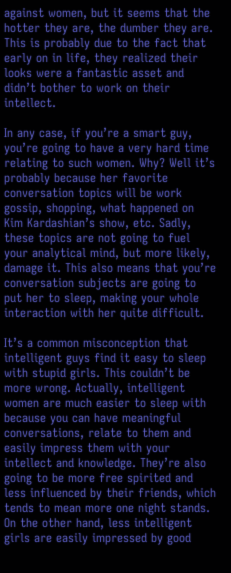against women, but it seems that the hotter they are, the dumber they are. This is probably due to the fact that early on in life, they realized their looks were a fantastic asset and didn’t bother to work on their intellect.

In any case, if you’re a smart guy, you’re going to have a very hard time relating to such women. Why? Well it’s probably because her favorite conversation topics will be work gossip, shopping, what happened on Kim Kardashian’s show, etc. Sadly, these topics are not going to fuel your analytical mind, but more likely, damage it. This also means that you’re conversation subjects are going to put her to sleep, making your whole interaction with her quite difficult.

It’s a common misconception that intelligent guys find it easy to sleep with stupid girls. This couldn’t be more wrong. Actually, intelligent women are much easier to sleep with because you can have meaningful conversations, relate to them and easily impress them with your intellect and knowledge. They’re also going to be more free spirited and less influenced by their friends, which tends to mean more one night stands. On the other hand, less intelligent girls are easily impressed by good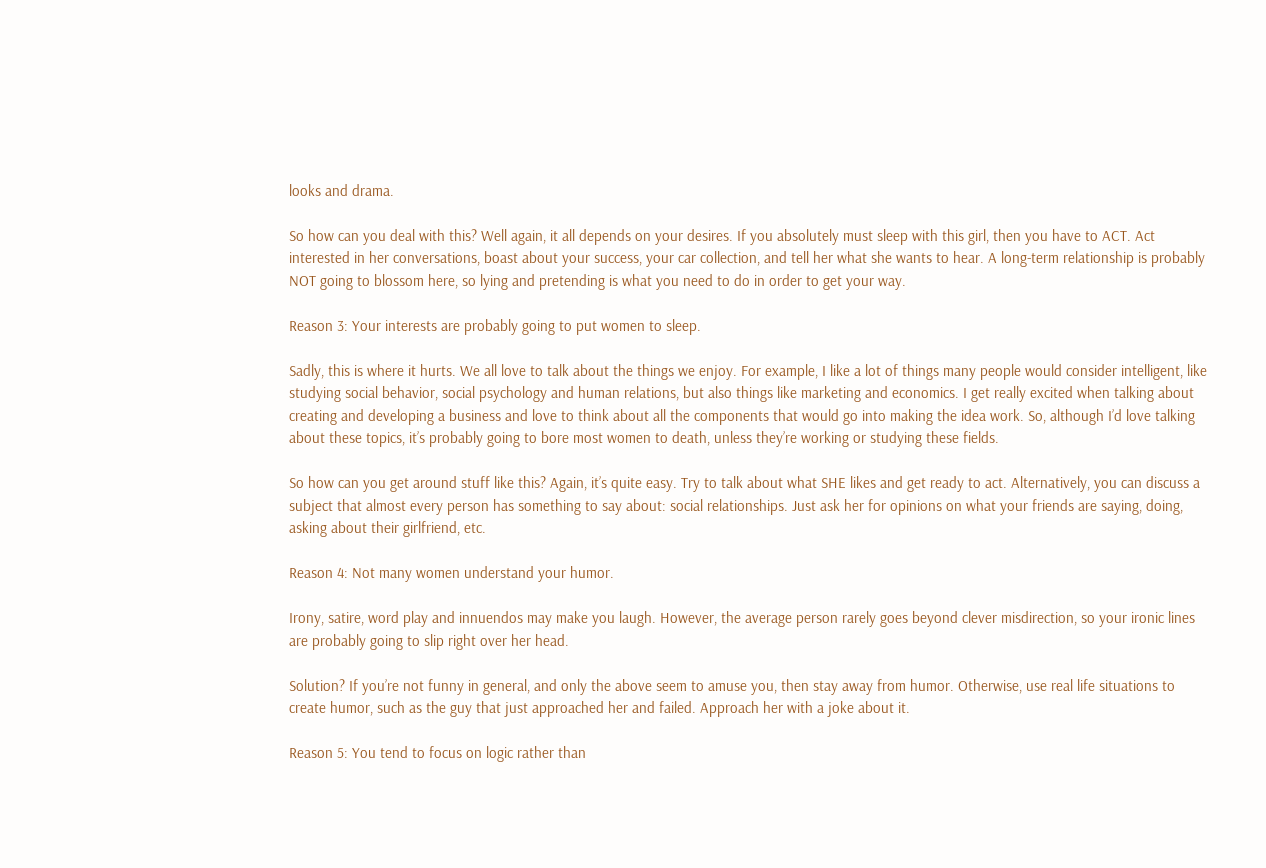looks and drama.

So how can you deal with this? Well again, it all depends on your desires. If you absolutely must sleep with this girl, then you have to ACT. Act interested in her conversations, boast about your success, your car collection, and tell her what she wants to hear. A long-term relationship is probably NOT going to blossom here, so lying and pretending is what you need to do in order to get your way.

Reason 3: Your interests are probably going to put women to sleep.

Sadly, this is where it hurts. We all love to talk about the things we enjoy. For example, I like a lot of things many people would consider intelligent, like studying social behavior, social psychology and human relations, but also things like marketing and economics. I get really excited when talking about creating and developing a business and love to think about all the components that would go into making the idea work. So, although I’d love talking about these topics, it’s probably going to bore most women to death, unless they’re working or studying these fields.

So how can you get around stuff like this? Again, it’s quite easy. Try to talk about what SHE likes and get ready to act. Alternatively, you can discuss a subject that almost every person has something to say about: social relationships. Just ask her for opinions on what your friends are saying, doing, asking about their girlfriend, etc.

Reason 4: Not many women understand your humor.

Irony, satire, word play and innuendos may make you laugh. However, the average person rarely goes beyond clever misdirection, so your ironic lines are probably going to slip right over her head.

Solution? If you’re not funny in general, and only the above seem to amuse you, then stay away from humor. Otherwise, use real life situations to create humor, such as the guy that just approached her and failed. Approach her with a joke about it.

Reason 5: You tend to focus on logic rather than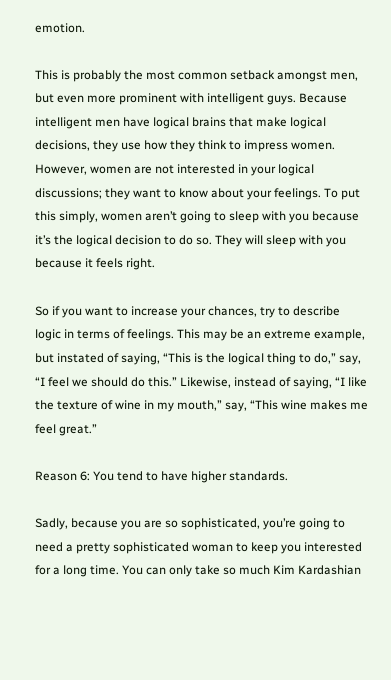emotion.

This is probably the most common setback amongst men, but even more prominent with intelligent guys. Because intelligent men have logical brains that make logical decisions, they use how they think to impress women. However, women are not interested in your logical discussions; they want to know about your feelings. To put this simply, women aren’t going to sleep with you because it’s the logical decision to do so. They will sleep with you because it feels right.

So if you want to increase your chances, try to describe logic in terms of feelings. This may be an extreme example, but instated of saying, “This is the logical thing to do,” say, “I feel we should do this.” Likewise, instead of saying, “I like the texture of wine in my mouth,” say, “This wine makes me feel great.”

Reason 6: You tend to have higher standards.

Sadly, because you are so sophisticated, you’re going to need a pretty sophisticated woman to keep you interested for a long time. You can only take so much Kim Kardashian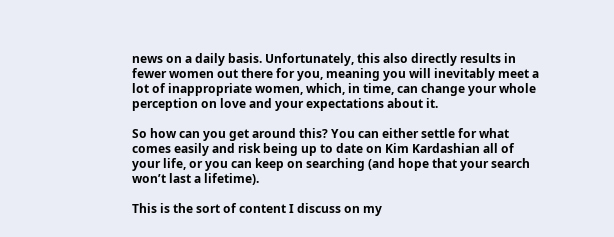news on a daily basis. Unfortunately, this also directly results in fewer women out there for you, meaning you will inevitably meet a lot of inappropriate women, which, in time, can change your whole perception on love and your expectations about it.

So how can you get around this? You can either settle for what comes easily and risk being up to date on Kim Kardashian all of your life, or you can keep on searching (and hope that your search won’t last a lifetime).

This is the sort of content I discuss on my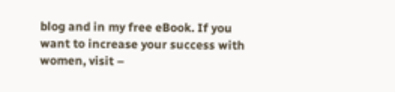blog and in my free eBook. If you want to increase your success with women, visit –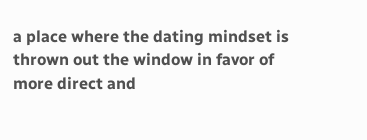a place where the dating mindset is thrown out the window in favor of more direct and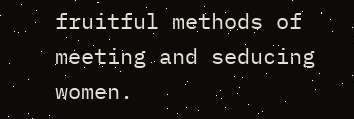fruitful methods of meeting and seducing women.